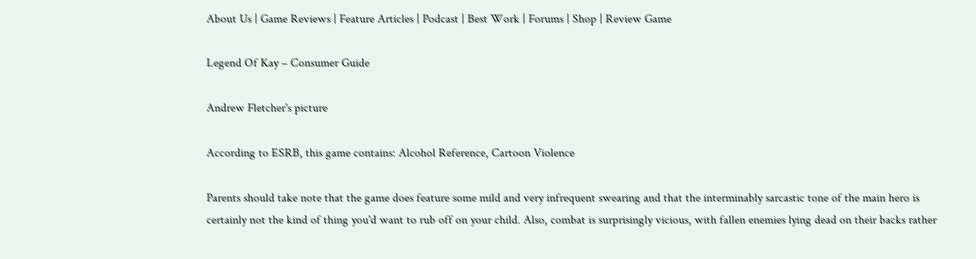About Us | Game Reviews | Feature Articles | Podcast | Best Work | Forums | Shop | Review Game

Legend Of Kay – Consumer Guide

Andrew Fletcher's picture

According to ESRB, this game contains: Alcohol Reference, Cartoon Violence

Parents should take note that the game does feature some mild and very infrequent swearing and that the interminably sarcastic tone of the main hero is certainly not the kind of thing you'd want to rub off on your child. Also, combat is surprisingly vicious, with fallen enemies lying dead on their backs rather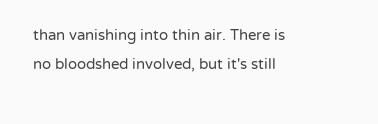than vanishing into thin air. There is no bloodshed involved, but it's still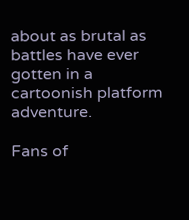about as brutal as battles have ever gotten in a cartoonish platform adventure.

Fans of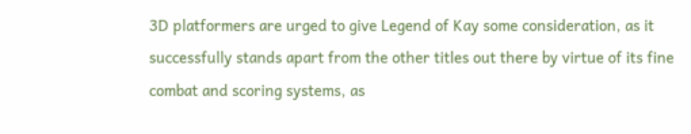3D platformers are urged to give Legend of Kay some consideration, as it successfully stands apart from the other titles out there by virtue of its fine combat and scoring systems, as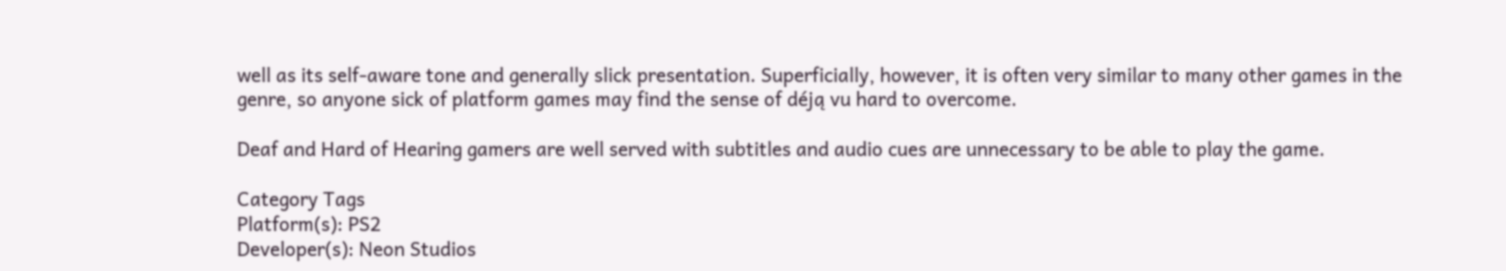well as its self-aware tone and generally slick presentation. Superficially, however, it is often very similar to many other games in the genre, so anyone sick of platform games may find the sense of déją vu hard to overcome.

Deaf and Hard of Hearing gamers are well served with subtitles and audio cues are unnecessary to be able to play the game.

Category Tags
Platform(s): PS2
Developer(s): Neon Studios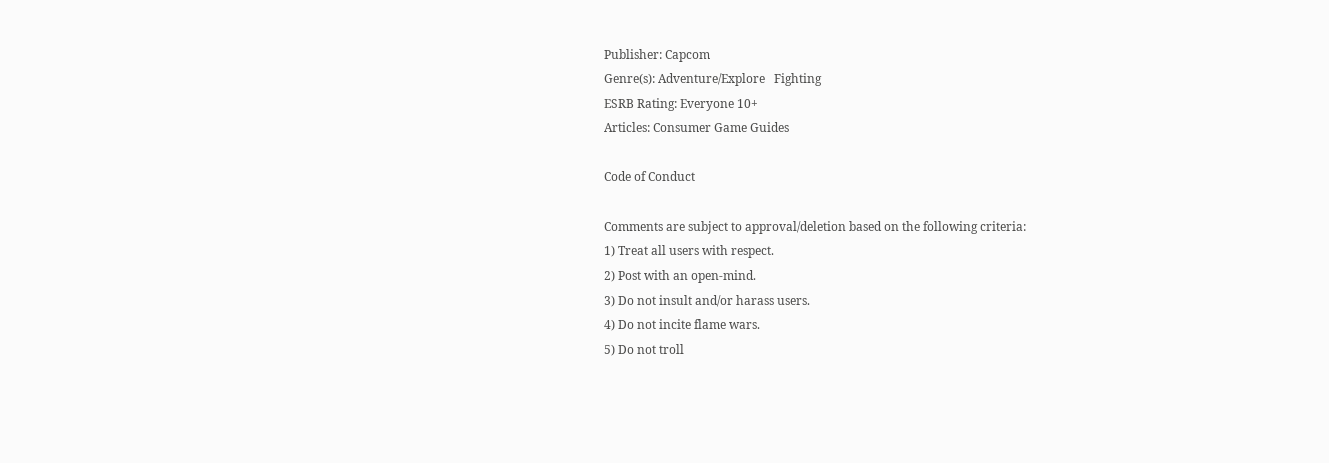Publisher: Capcom
Genre(s): Adventure/Explore   Fighting
ESRB Rating: Everyone 10+
Articles: Consumer Game Guides

Code of Conduct

Comments are subject to approval/deletion based on the following criteria:
1) Treat all users with respect.
2) Post with an open-mind.
3) Do not insult and/or harass users.
4) Do not incite flame wars.
5) Do not troll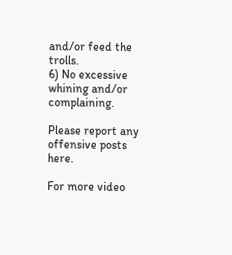and/or feed the trolls.
6) No excessive whining and/or complaining.

Please report any offensive posts here.

For more video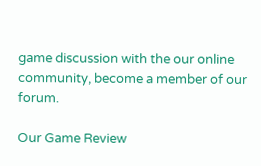game discussion with the our online community, become a member of our forum.

Our Game Review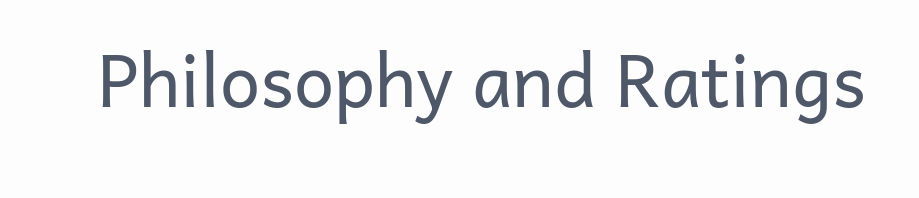Philosophy and Ratings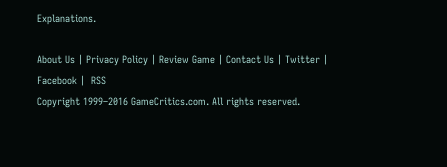Explanations.

About Us | Privacy Policy | Review Game | Contact Us | Twitter | Facebook |  RSS
Copyright 1999–2016 GameCritics.com. All rights reserved.